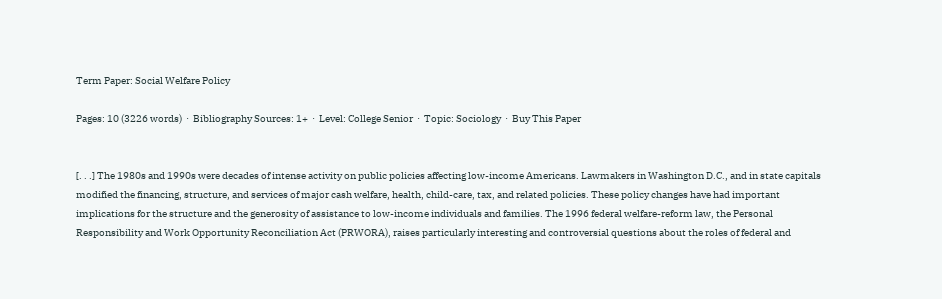Term Paper: Social Welfare Policy

Pages: 10 (3226 words)  ·  Bibliography Sources: 1+  ·  Level: College Senior  ·  Topic: Sociology  ·  Buy This Paper


[. . .] The 1980s and 1990s were decades of intense activity on public policies affecting low-income Americans. Lawmakers in Washington D.C., and in state capitals modified the financing, structure, and services of major cash welfare, health, child-care, tax, and related policies. These policy changes have had important implications for the structure and the generosity of assistance to low-income individuals and families. The 1996 federal welfare-reform law, the Personal Responsibility and Work Opportunity Reconciliation Act (PRWORA), raises particularly interesting and controversial questions about the roles of federal and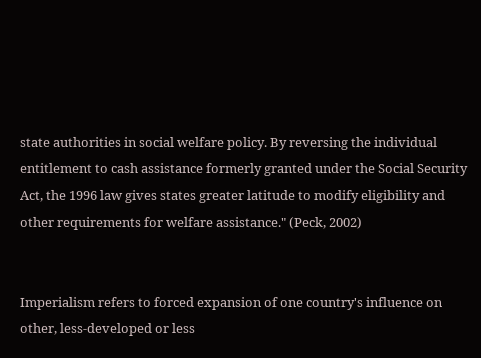state authorities in social welfare policy. By reversing the individual entitlement to cash assistance formerly granted under the Social Security Act, the 1996 law gives states greater latitude to modify eligibility and other requirements for welfare assistance." (Peck, 2002)


Imperialism refers to forced expansion of one country's influence on other, less-developed or less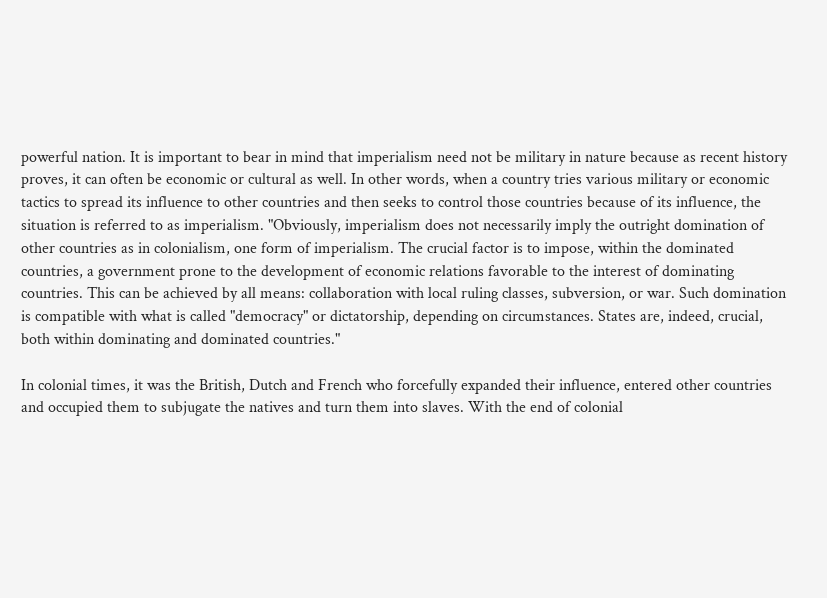powerful nation. It is important to bear in mind that imperialism need not be military in nature because as recent history proves, it can often be economic or cultural as well. In other words, when a country tries various military or economic tactics to spread its influence to other countries and then seeks to control those countries because of its influence, the situation is referred to as imperialism. "Obviously, imperialism does not necessarily imply the outright domination of other countries as in colonialism, one form of imperialism. The crucial factor is to impose, within the dominated countries, a government prone to the development of economic relations favorable to the interest of dominating countries. This can be achieved by all means: collaboration with local ruling classes, subversion, or war. Such domination is compatible with what is called "democracy" or dictatorship, depending on circumstances. States are, indeed, crucial, both within dominating and dominated countries."

In colonial times, it was the British, Dutch and French who forcefully expanded their influence, entered other countries and occupied them to subjugate the natives and turn them into slaves. With the end of colonial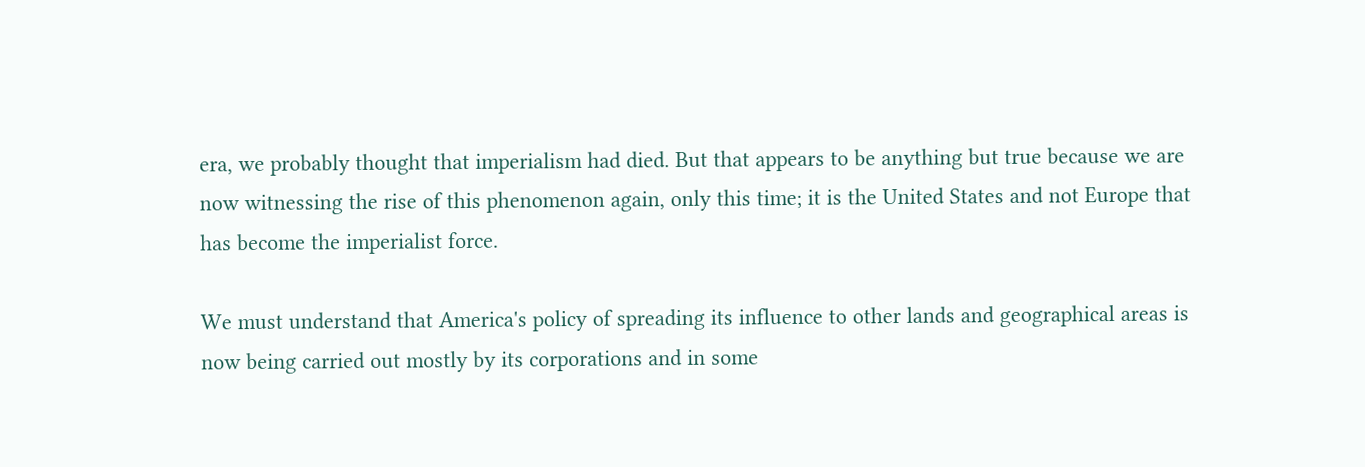era, we probably thought that imperialism had died. But that appears to be anything but true because we are now witnessing the rise of this phenomenon again, only this time; it is the United States and not Europe that has become the imperialist force.

We must understand that America's policy of spreading its influence to other lands and geographical areas is now being carried out mostly by its corporations and in some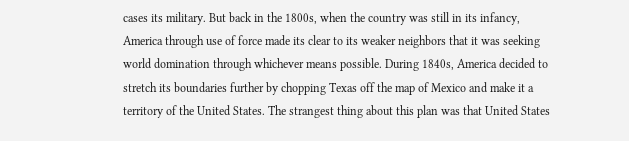cases its military. But back in the 1800s, when the country was still in its infancy, America through use of force made its clear to its weaker neighbors that it was seeking world domination through whichever means possible. During 1840s, America decided to stretch its boundaries further by chopping Texas off the map of Mexico and make it a territory of the United States. The strangest thing about this plan was that United States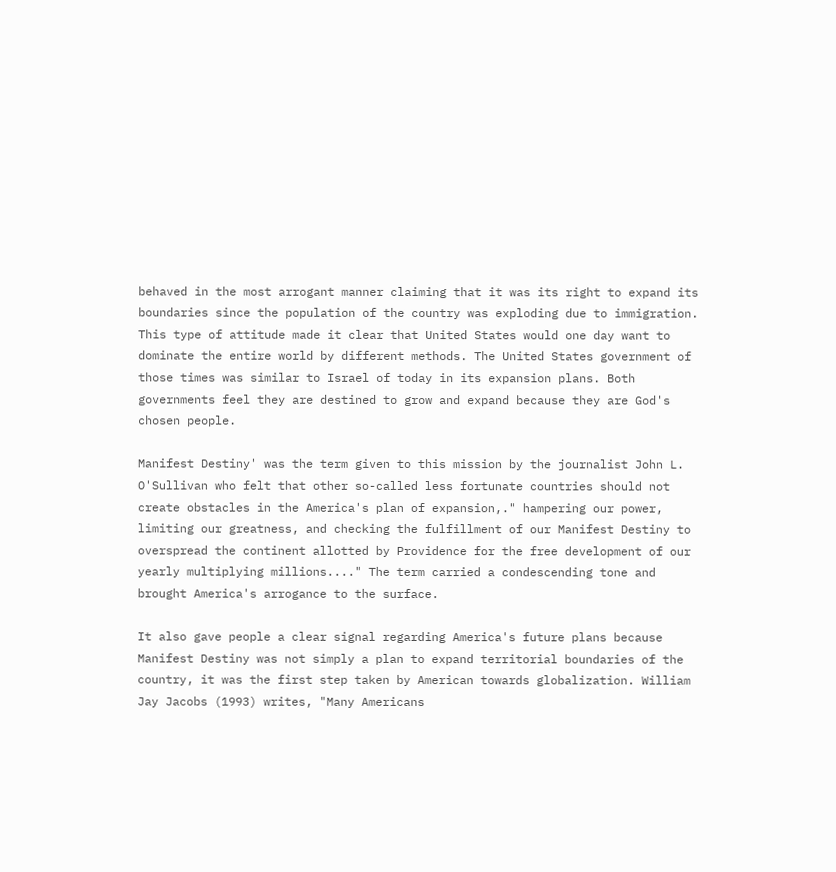behaved in the most arrogant manner claiming that it was its right to expand its boundaries since the population of the country was exploding due to immigration. This type of attitude made it clear that United States would one day want to dominate the entire world by different methods. The United States government of those times was similar to Israel of today in its expansion plans. Both governments feel they are destined to grow and expand because they are God's chosen people.

Manifest Destiny' was the term given to this mission by the journalist John L. O'Sullivan who felt that other so-called less fortunate countries should not create obstacles in the America's plan of expansion,." hampering our power, limiting our greatness, and checking the fulfillment of our Manifest Destiny to overspread the continent allotted by Providence for the free development of our yearly multiplying millions...." The term carried a condescending tone and brought America's arrogance to the surface.

It also gave people a clear signal regarding America's future plans because Manifest Destiny was not simply a plan to expand territorial boundaries of the country, it was the first step taken by American towards globalization. William Jay Jacobs (1993) writes, "Many Americans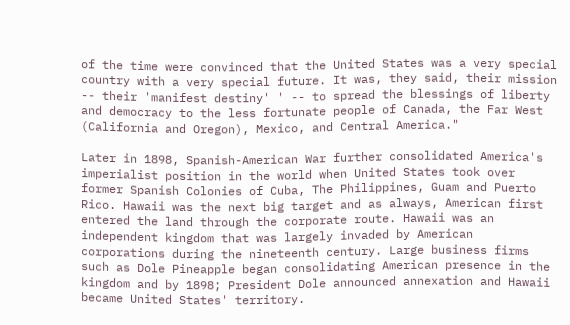of the time were convinced that the United States was a very special country with a very special future. It was, they said, their mission -- their 'manifest destiny' ' -- to spread the blessings of liberty and democracy to the less fortunate people of Canada, the Far West (California and Oregon), Mexico, and Central America."

Later in 1898, Spanish-American War further consolidated America's imperialist position in the world when United States took over former Spanish Colonies of Cuba, The Philippines, Guam and Puerto Rico. Hawaii was the next big target and as always, American first entered the land through the corporate route. Hawaii was an independent kingdom that was largely invaded by American corporations during the nineteenth century. Large business firms such as Dole Pineapple began consolidating American presence in the kingdom and by 1898; President Dole announced annexation and Hawaii became United States' territory.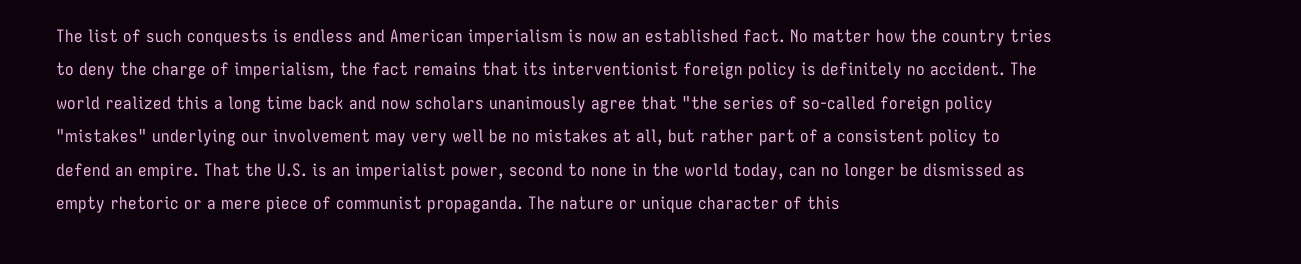The list of such conquests is endless and American imperialism is now an established fact. No matter how the country tries to deny the charge of imperialism, the fact remains that its interventionist foreign policy is definitely no accident. The world realized this a long time back and now scholars unanimously agree that "the series of so-called foreign policy "mistakes" underlying our involvement may very well be no mistakes at all, but rather part of a consistent policy to defend an empire. That the U.S. is an imperialist power, second to none in the world today, can no longer be dismissed as empty rhetoric or a mere piece of communist propaganda. The nature or unique character of this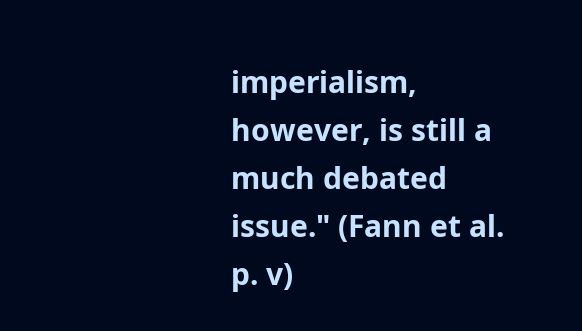imperialism, however, is still a much debated issue." (Fann et al. p. v)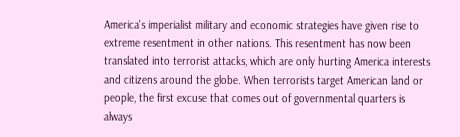America's imperialist military and economic strategies have given rise to extreme resentment in other nations. This resentment has now been translated into terrorist attacks, which are only hurting America interests and citizens around the globe. When terrorists target American land or people, the first excuse that comes out of governmental quarters is always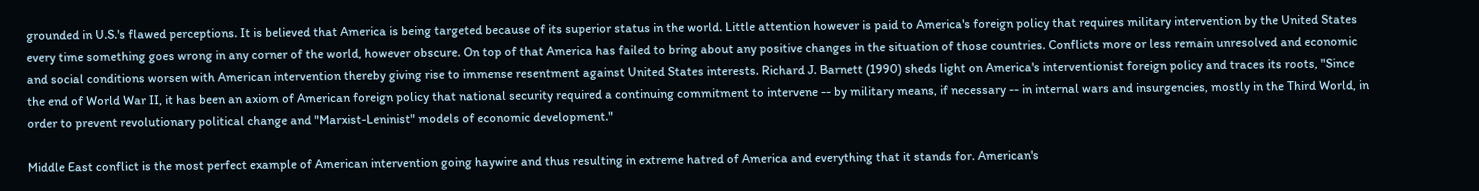grounded in U.S.'s flawed perceptions. It is believed that America is being targeted because of its superior status in the world. Little attention however is paid to America's foreign policy that requires military intervention by the United States every time something goes wrong in any corner of the world, however obscure. On top of that America has failed to bring about any positive changes in the situation of those countries. Conflicts more or less remain unresolved and economic and social conditions worsen with American intervention thereby giving rise to immense resentment against United States interests. Richard J. Barnett (1990) sheds light on America's interventionist foreign policy and traces its roots, "Since the end of World War II, it has been an axiom of American foreign policy that national security required a continuing commitment to intervene -- by military means, if necessary -- in internal wars and insurgencies, mostly in the Third World, in order to prevent revolutionary political change and "Marxist-Leninist" models of economic development."

Middle East conflict is the most perfect example of American intervention going haywire and thus resulting in extreme hatred of America and everything that it stands for. American's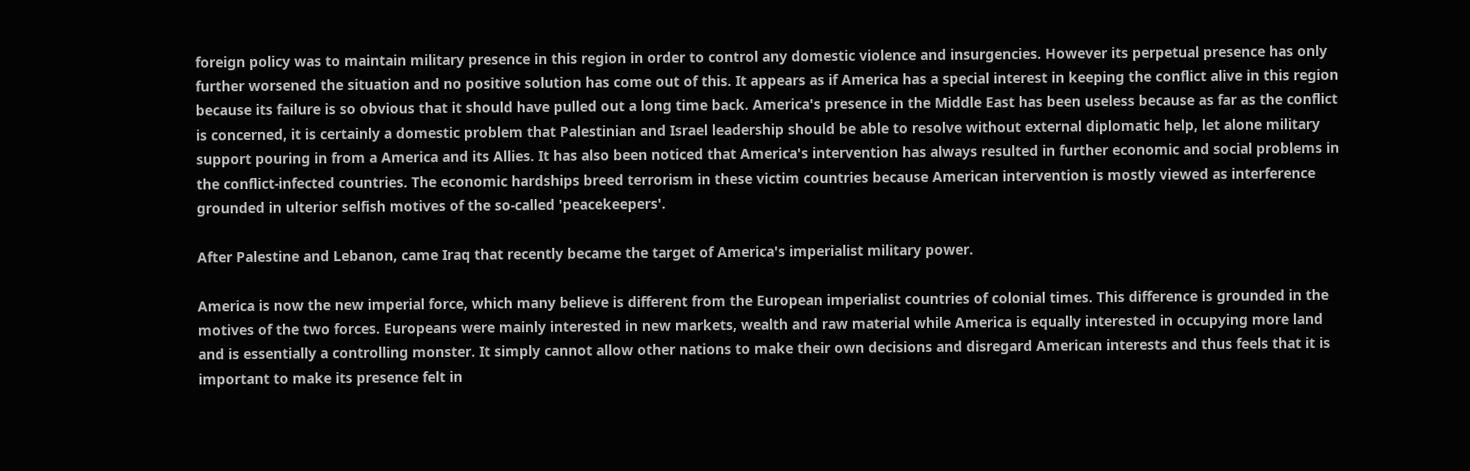foreign policy was to maintain military presence in this region in order to control any domestic violence and insurgencies. However its perpetual presence has only further worsened the situation and no positive solution has come out of this. It appears as if America has a special interest in keeping the conflict alive in this region because its failure is so obvious that it should have pulled out a long time back. America's presence in the Middle East has been useless because as far as the conflict is concerned, it is certainly a domestic problem that Palestinian and Israel leadership should be able to resolve without external diplomatic help, let alone military support pouring in from a America and its Allies. It has also been noticed that America's intervention has always resulted in further economic and social problems in the conflict-infected countries. The economic hardships breed terrorism in these victim countries because American intervention is mostly viewed as interference grounded in ulterior selfish motives of the so-called 'peacekeepers'.

After Palestine and Lebanon, came Iraq that recently became the target of America's imperialist military power.

America is now the new imperial force, which many believe is different from the European imperialist countries of colonial times. This difference is grounded in the motives of the two forces. Europeans were mainly interested in new markets, wealth and raw material while America is equally interested in occupying more land and is essentially a controlling monster. It simply cannot allow other nations to make their own decisions and disregard American interests and thus feels that it is important to make its presence felt in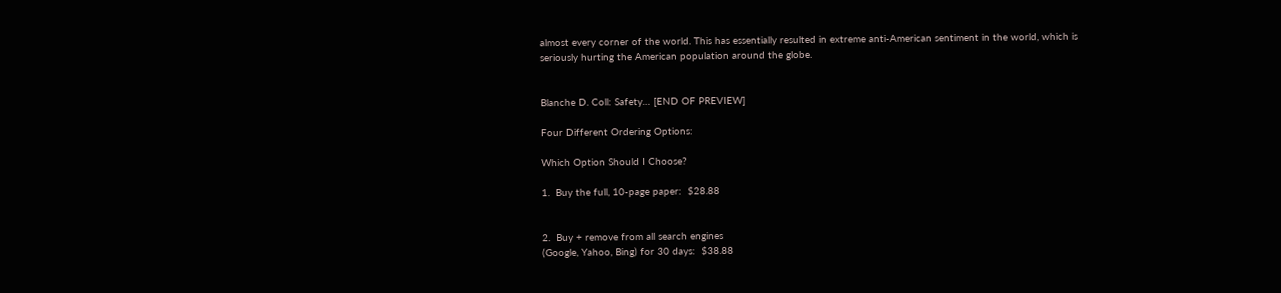almost every corner of the world. This has essentially resulted in extreme anti-American sentiment in the world, which is seriously hurting the American population around the globe.


Blanche D. Coll: Safety… [END OF PREVIEW]

Four Different Ordering Options:

Which Option Should I Choose?

1.  Buy the full, 10-page paper:  $28.88


2.  Buy + remove from all search engines
(Google, Yahoo, Bing) for 30 days:  $38.88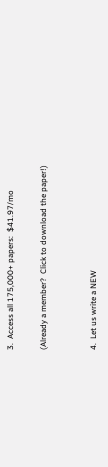3.  Access all 175,000+ papers:  $41.97/mo

(Already a member?  Click to download the paper!)


4.  Let us write a NEW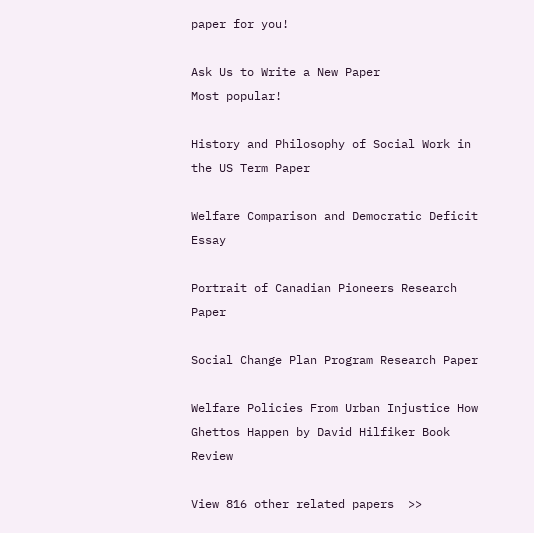paper for you!

Ask Us to Write a New Paper
Most popular!

History and Philosophy of Social Work in the US Term Paper

Welfare Comparison and Democratic Deficit Essay

Portrait of Canadian Pioneers Research Paper

Social Change Plan Program Research Paper

Welfare Policies From Urban Injustice How Ghettos Happen by David Hilfiker Book Review

View 816 other related papers  >>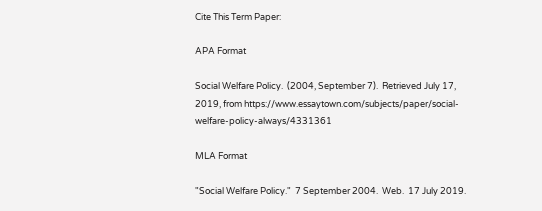Cite This Term Paper:

APA Format

Social Welfare Policy.  (2004, September 7).  Retrieved July 17, 2019, from https://www.essaytown.com/subjects/paper/social-welfare-policy-always/4331361

MLA Format

"Social Welfare Policy."  7 September 2004.  Web.  17 July 2019.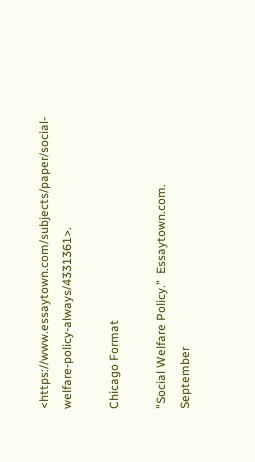<https://www.essaytown.com/subjects/paper/social-welfare-policy-always/4331361>.

Chicago Format

"Social Welfare Policy."  Essaytown.com.  September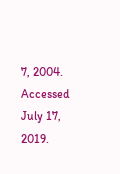7, 2004.  Accessed July 17, 2019.